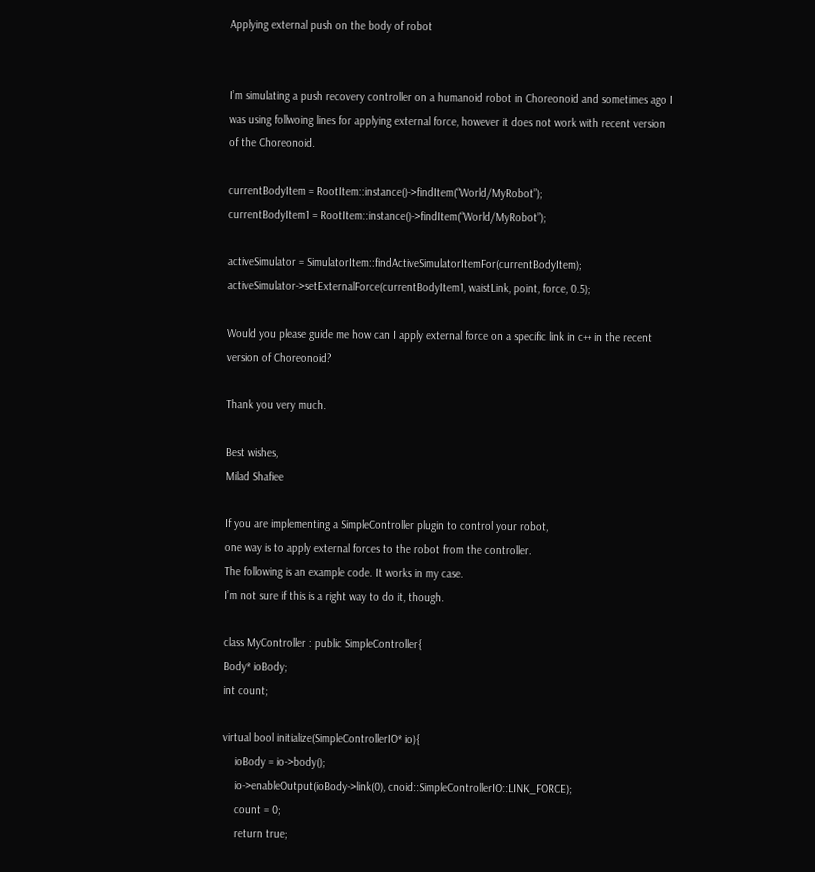Applying external push on the body of robot


I’m simulating a push recovery controller on a humanoid robot in Choreonoid and sometimes ago I was using follwoing lines for applying external force, however it does not work with recent version of the Choreonoid.

currentBodyItem = RootItem::instance()->findItem(“World/MyRobot”);
currentBodyItem1 = RootItem::instance()->findItem(“World/MyRobot”);

activeSimulator = SimulatorItem::findActiveSimulatorItemFor(currentBodyItem);
activeSimulator->setExternalForce(currentBodyItem1, waistLink, point, force, 0.5);

Would you please guide me how can I apply external force on a specific link in c++ in the recent version of Choreonoid?

Thank you very much.

Best wishes,
Milad Shafiee

If you are implementing a SimpleController plugin to control your robot,
one way is to apply external forces to the robot from the controller.
The following is an example code. It works in my case.
I’m not sure if this is a right way to do it, though.

class MyController : public SimpleController{
Body* ioBody;
int count;

virtual bool initialize(SimpleControllerIO* io){
    ioBody = io->body();
    io->enableOutput(ioBody->link(0), cnoid::SimpleControllerIO::LINK_FORCE);
    count = 0;
    return true;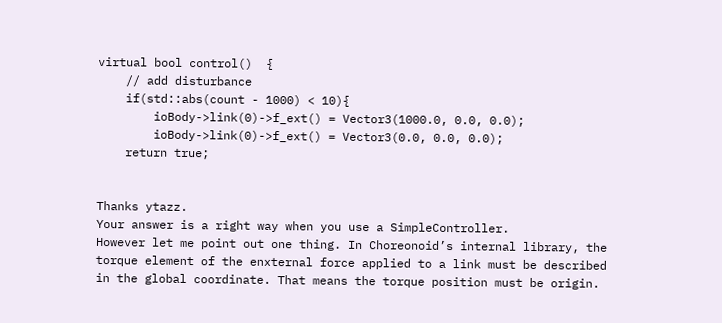virtual bool control()  {
    // add disturbance
    if(std::abs(count - 1000) < 10){
        ioBody->link(0)->f_ext() = Vector3(1000.0, 0.0, 0.0);
        ioBody->link(0)->f_ext() = Vector3(0.0, 0.0, 0.0);
    return true;


Thanks ytazz.
Your answer is a right way when you use a SimpleController.
However let me point out one thing. In Choreonoid’s internal library, the torque element of the enxternal force applied to a link must be described in the global coordinate. That means the torque position must be origin.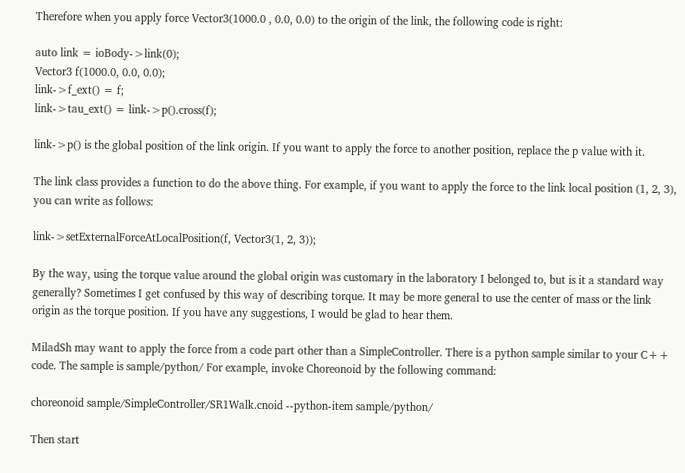Therefore when you apply force Vector3(1000.0 , 0.0, 0.0) to the origin of the link, the following code is right:

auto link = ioBody->link(0);
Vector3 f(1000.0, 0.0, 0.0);
link->f_ext() = f;
link->tau_ext() = link->p().cross(f);

link->p() is the global position of the link origin. If you want to apply the force to another position, replace the p value with it.

The link class provides a function to do the above thing. For example, if you want to apply the force to the link local position (1, 2, 3), you can write as follows:

link->setExternalForceAtLocalPosition(f, Vector3(1, 2, 3));

By the way, using the torque value around the global origin was customary in the laboratory I belonged to, but is it a standard way generally? Sometimes I get confused by this way of describing torque. It may be more general to use the center of mass or the link origin as the torque position. If you have any suggestions, I would be glad to hear them.

MiladSh may want to apply the force from a code part other than a SimpleController. There is a python sample similar to your C++ code. The sample is sample/python/ For example, invoke Choreonoid by the following command:

choreonoid sample/SimpleController/SR1Walk.cnoid --python-item sample/python/

Then start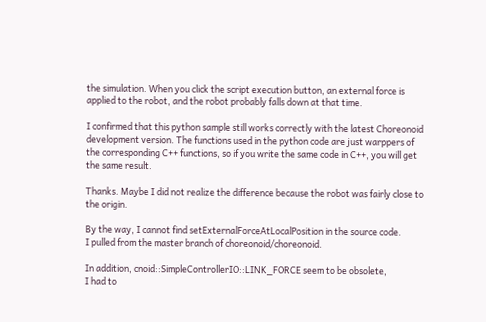the simulation. When you click the script execution button, an external force is applied to the robot, and the robot probably falls down at that time.

I confirmed that this python sample still works correctly with the latest Choreonoid development version. The functions used in the python code are just warppers of the corresponding C++ functions, so if you write the same code in C++, you will get the same result.

Thanks. Maybe I did not realize the difference because the robot was fairly close to the origin.

By the way, I cannot find setExternalForceAtLocalPosition in the source code.
I pulled from the master branch of choreonoid/choreonoid.

In addition, cnoid::SimpleControllerIO::LINK_FORCE seem to be obsolete,
I had to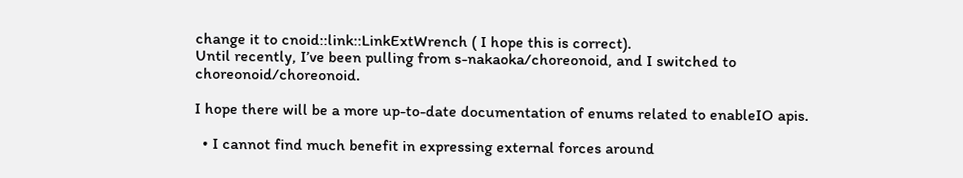change it to cnoid::link::LinkExtWrench ( I hope this is correct).
Until recently, I’ve been pulling from s-nakaoka/choreonoid, and I switched to choreonoid/choreonoid.

I hope there will be a more up-to-date documentation of enums related to enableIO apis.

  • I cannot find much benefit in expressing external forces around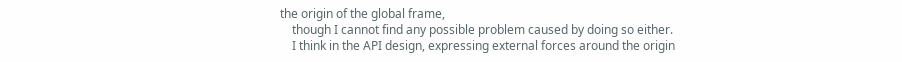the origin of the global frame,
    though I cannot find any possible problem caused by doing so either.
    I think in the API design, expressing external forces around the origin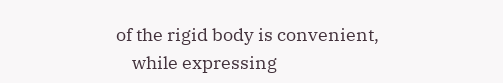of the rigid body is convenient,
    while expressing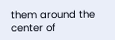them around the center of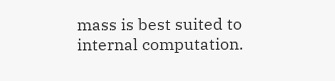mass is best suited to internal computation.